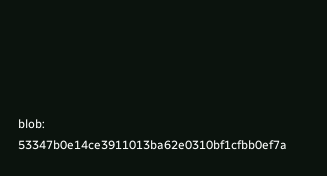blob: 53347b0e14ce3911013ba62e0310bf1cfbb0ef7a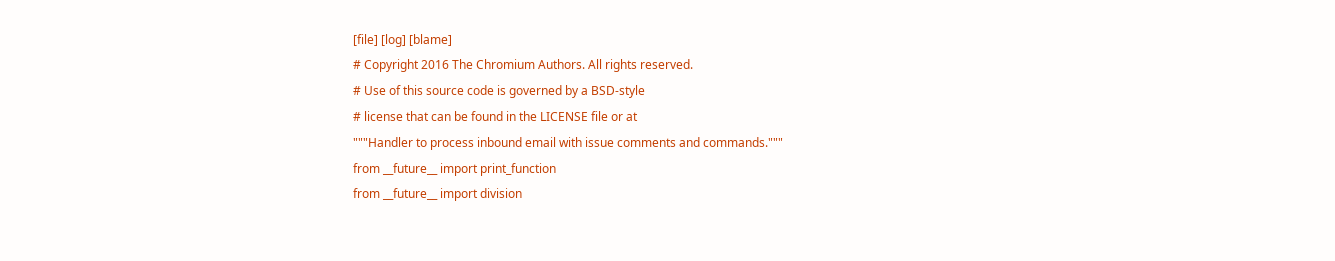[file] [log] [blame]
# Copyright 2016 The Chromium Authors. All rights reserved.
# Use of this source code is governed by a BSD-style
# license that can be found in the LICENSE file or at
"""Handler to process inbound email with issue comments and commands."""
from __future__ import print_function
from __future__ import division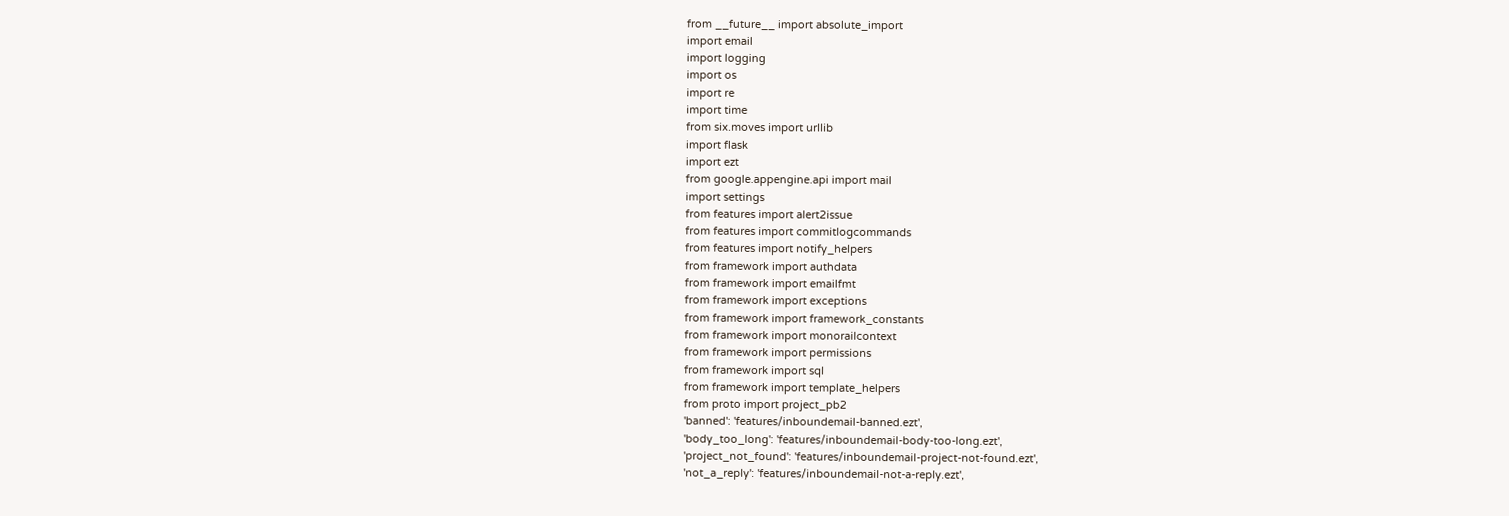from __future__ import absolute_import
import email
import logging
import os
import re
import time
from six.moves import urllib
import flask
import ezt
from google.appengine.api import mail
import settings
from features import alert2issue
from features import commitlogcommands
from features import notify_helpers
from framework import authdata
from framework import emailfmt
from framework import exceptions
from framework import framework_constants
from framework import monorailcontext
from framework import permissions
from framework import sql
from framework import template_helpers
from proto import project_pb2
'banned': 'features/inboundemail-banned.ezt',
'body_too_long': 'features/inboundemail-body-too-long.ezt',
'project_not_found': 'features/inboundemail-project-not-found.ezt',
'not_a_reply': 'features/inboundemail-not-a-reply.ezt',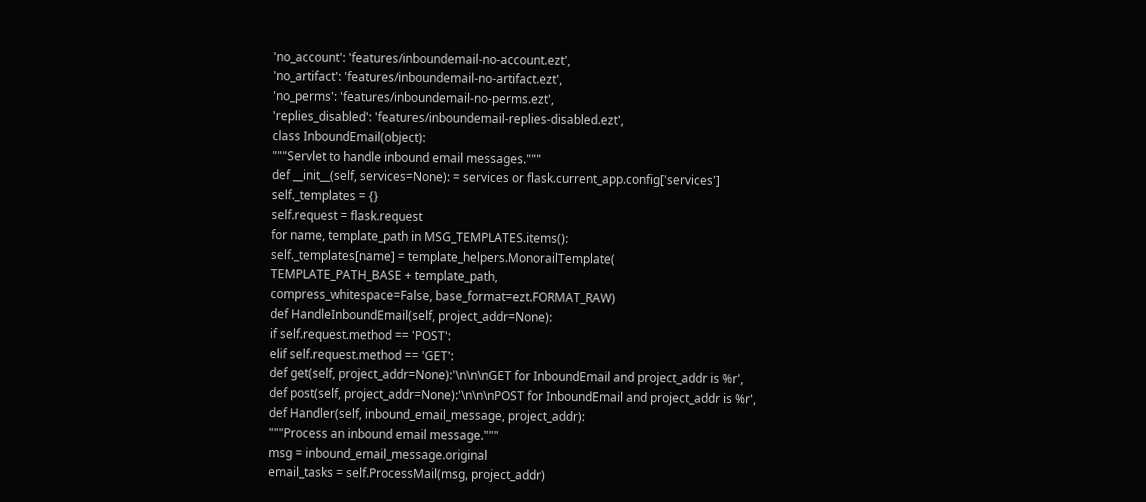'no_account': 'features/inboundemail-no-account.ezt',
'no_artifact': 'features/inboundemail-no-artifact.ezt',
'no_perms': 'features/inboundemail-no-perms.ezt',
'replies_disabled': 'features/inboundemail-replies-disabled.ezt',
class InboundEmail(object):
"""Servlet to handle inbound email messages."""
def __init__(self, services=None): = services or flask.current_app.config['services']
self._templates = {}
self.request = flask.request
for name, template_path in MSG_TEMPLATES.items():
self._templates[name] = template_helpers.MonorailTemplate(
TEMPLATE_PATH_BASE + template_path,
compress_whitespace=False, base_format=ezt.FORMAT_RAW)
def HandleInboundEmail(self, project_addr=None):
if self.request.method == 'POST':
elif self.request.method == 'GET':
def get(self, project_addr=None):'\n\n\nGET for InboundEmail and project_addr is %r',
def post(self, project_addr=None):'\n\n\nPOST for InboundEmail and project_addr is %r',
def Handler(self, inbound_email_message, project_addr):
"""Process an inbound email message."""
msg = inbound_email_message.original
email_tasks = self.ProcessMail(msg, project_addr)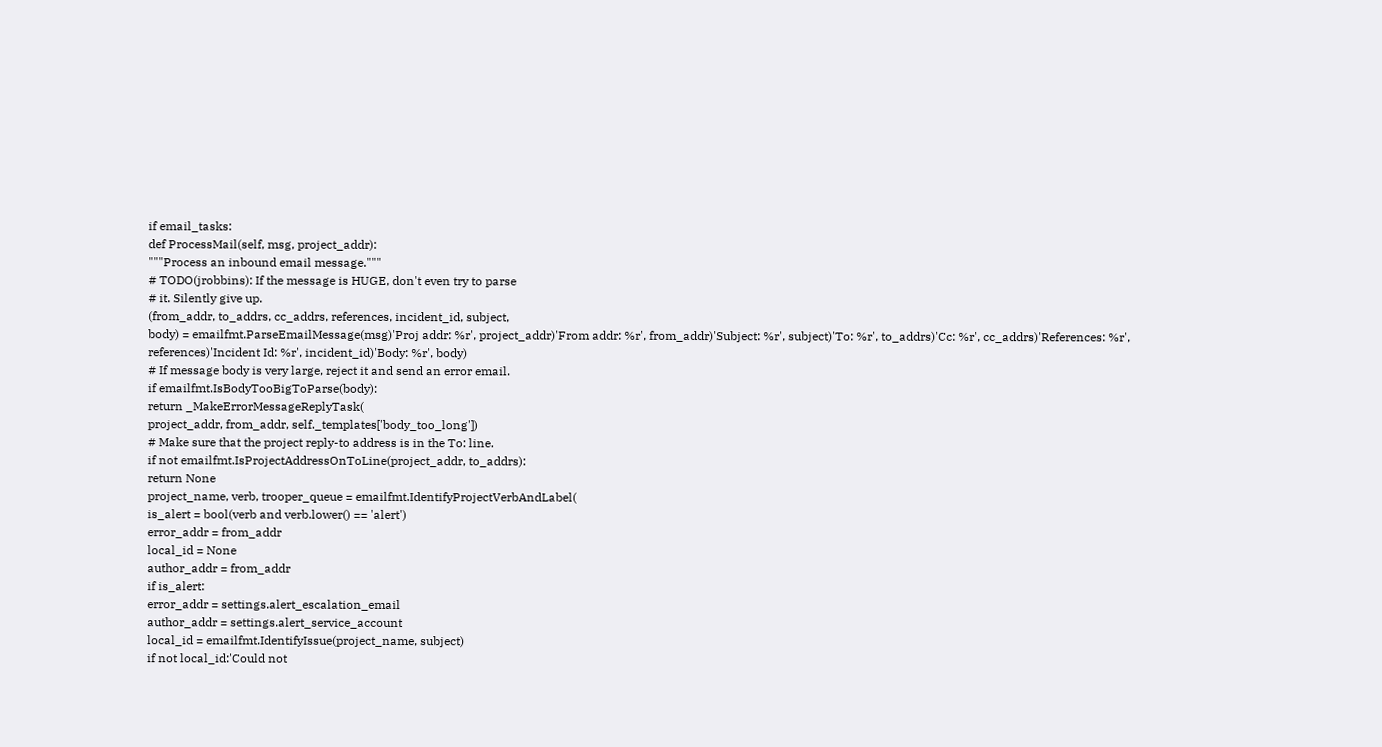if email_tasks:
def ProcessMail(self, msg, project_addr):
"""Process an inbound email message."""
# TODO(jrobbins): If the message is HUGE, don't even try to parse
# it. Silently give up.
(from_addr, to_addrs, cc_addrs, references, incident_id, subject,
body) = emailfmt.ParseEmailMessage(msg)'Proj addr: %r', project_addr)'From addr: %r', from_addr)'Subject: %r', subject)'To: %r', to_addrs)'Cc: %r', cc_addrs)'References: %r', references)'Incident Id: %r', incident_id)'Body: %r', body)
# If message body is very large, reject it and send an error email.
if emailfmt.IsBodyTooBigToParse(body):
return _MakeErrorMessageReplyTask(
project_addr, from_addr, self._templates['body_too_long'])
# Make sure that the project reply-to address is in the To: line.
if not emailfmt.IsProjectAddressOnToLine(project_addr, to_addrs):
return None
project_name, verb, trooper_queue = emailfmt.IdentifyProjectVerbAndLabel(
is_alert = bool(verb and verb.lower() == 'alert')
error_addr = from_addr
local_id = None
author_addr = from_addr
if is_alert:
error_addr = settings.alert_escalation_email
author_addr = settings.alert_service_account
local_id = emailfmt.IdentifyIssue(project_name, subject)
if not local_id:'Could not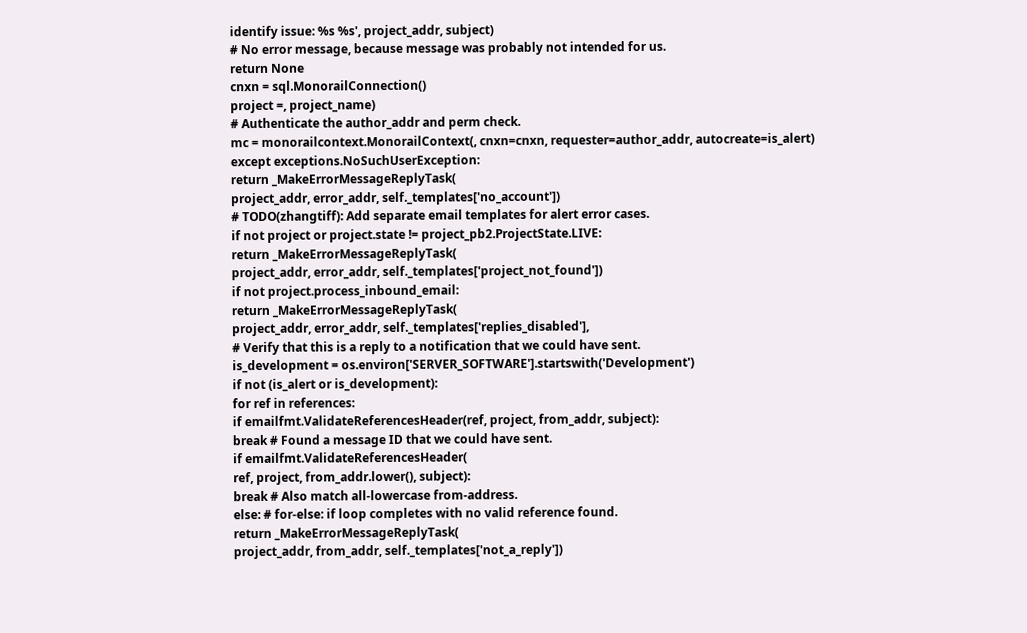identify issue: %s %s', project_addr, subject)
# No error message, because message was probably not intended for us.
return None
cnxn = sql.MonorailConnection()
project =, project_name)
# Authenticate the author_addr and perm check.
mc = monorailcontext.MonorailContext(, cnxn=cnxn, requester=author_addr, autocreate=is_alert)
except exceptions.NoSuchUserException:
return _MakeErrorMessageReplyTask(
project_addr, error_addr, self._templates['no_account'])
# TODO(zhangtiff): Add separate email templates for alert error cases.
if not project or project.state != project_pb2.ProjectState.LIVE:
return _MakeErrorMessageReplyTask(
project_addr, error_addr, self._templates['project_not_found'])
if not project.process_inbound_email:
return _MakeErrorMessageReplyTask(
project_addr, error_addr, self._templates['replies_disabled'],
# Verify that this is a reply to a notification that we could have sent.
is_development = os.environ['SERVER_SOFTWARE'].startswith('Development')
if not (is_alert or is_development):
for ref in references:
if emailfmt.ValidateReferencesHeader(ref, project, from_addr, subject):
break # Found a message ID that we could have sent.
if emailfmt.ValidateReferencesHeader(
ref, project, from_addr.lower(), subject):
break # Also match all-lowercase from-address.
else: # for-else: if loop completes with no valid reference found.
return _MakeErrorMessageReplyTask(
project_addr, from_addr, self._templates['not_a_reply'])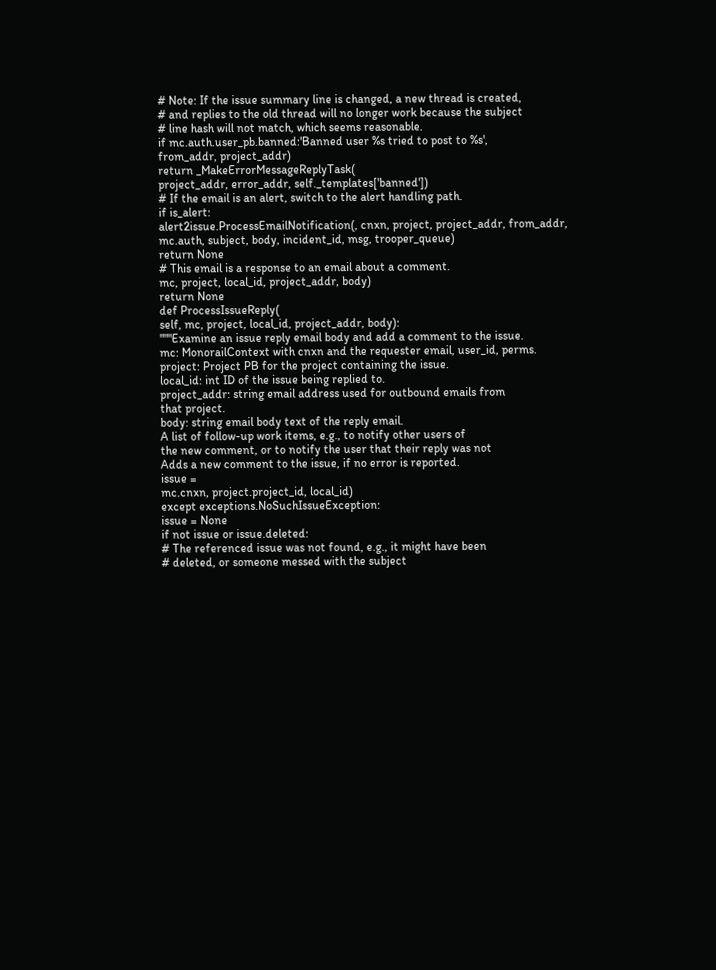# Note: If the issue summary line is changed, a new thread is created,
# and replies to the old thread will no longer work because the subject
# line hash will not match, which seems reasonable.
if mc.auth.user_pb.banned:'Banned user %s tried to post to %s',
from_addr, project_addr)
return _MakeErrorMessageReplyTask(
project_addr, error_addr, self._templates['banned'])
# If the email is an alert, switch to the alert handling path.
if is_alert:
alert2issue.ProcessEmailNotification(, cnxn, project, project_addr, from_addr,
mc.auth, subject, body, incident_id, msg, trooper_queue)
return None
# This email is a response to an email about a comment.
mc, project, local_id, project_addr, body)
return None
def ProcessIssueReply(
self, mc, project, local_id, project_addr, body):
"""Examine an issue reply email body and add a comment to the issue.
mc: MonorailContext with cnxn and the requester email, user_id, perms.
project: Project PB for the project containing the issue.
local_id: int ID of the issue being replied to.
project_addr: string email address used for outbound emails from
that project.
body: string email body text of the reply email.
A list of follow-up work items, e.g., to notify other users of
the new comment, or to notify the user that their reply was not
Adds a new comment to the issue, if no error is reported.
issue =
mc.cnxn, project.project_id, local_id)
except exceptions.NoSuchIssueException:
issue = None
if not issue or issue.deleted:
# The referenced issue was not found, e.g., it might have been
# deleted, or someone messed with the subject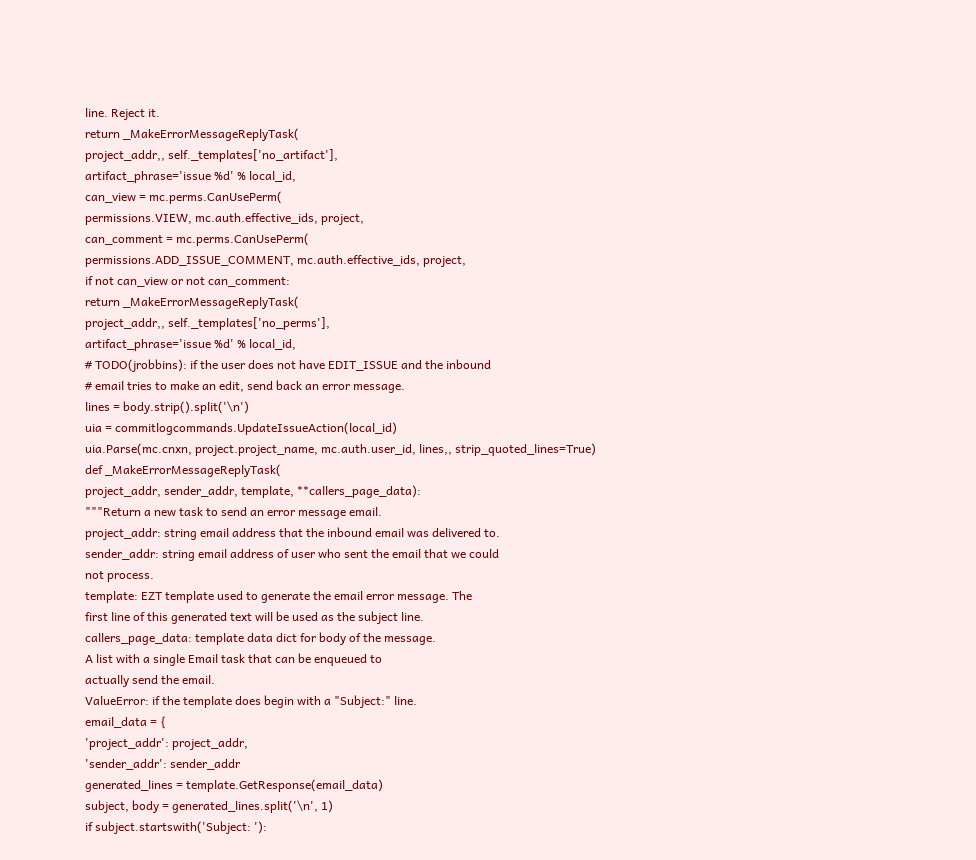line. Reject it.
return _MakeErrorMessageReplyTask(
project_addr,, self._templates['no_artifact'],
artifact_phrase='issue %d' % local_id,
can_view = mc.perms.CanUsePerm(
permissions.VIEW, mc.auth.effective_ids, project,
can_comment = mc.perms.CanUsePerm(
permissions.ADD_ISSUE_COMMENT, mc.auth.effective_ids, project,
if not can_view or not can_comment:
return _MakeErrorMessageReplyTask(
project_addr,, self._templates['no_perms'],
artifact_phrase='issue %d' % local_id,
# TODO(jrobbins): if the user does not have EDIT_ISSUE and the inbound
# email tries to make an edit, send back an error message.
lines = body.strip().split('\n')
uia = commitlogcommands.UpdateIssueAction(local_id)
uia.Parse(mc.cnxn, project.project_name, mc.auth.user_id, lines,, strip_quoted_lines=True)
def _MakeErrorMessageReplyTask(
project_addr, sender_addr, template, **callers_page_data):
"""Return a new task to send an error message email.
project_addr: string email address that the inbound email was delivered to.
sender_addr: string email address of user who sent the email that we could
not process.
template: EZT template used to generate the email error message. The
first line of this generated text will be used as the subject line.
callers_page_data: template data dict for body of the message.
A list with a single Email task that can be enqueued to
actually send the email.
ValueError: if the template does begin with a "Subject:" line.
email_data = {
'project_addr': project_addr,
'sender_addr': sender_addr
generated_lines = template.GetResponse(email_data)
subject, body = generated_lines.split('\n', 1)
if subject.startswith('Subject: '):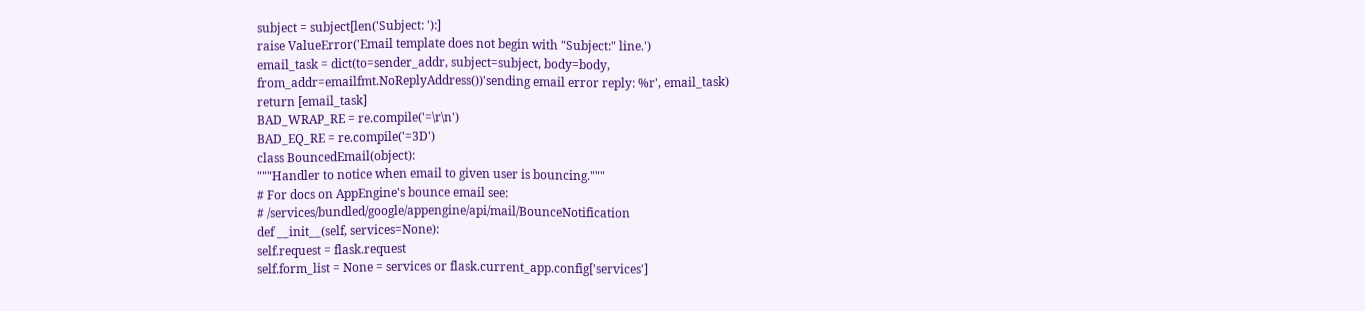subject = subject[len('Subject: '):]
raise ValueError('Email template does not begin with "Subject:" line.')
email_task = dict(to=sender_addr, subject=subject, body=body,
from_addr=emailfmt.NoReplyAddress())'sending email error reply: %r', email_task)
return [email_task]
BAD_WRAP_RE = re.compile('=\r\n')
BAD_EQ_RE = re.compile('=3D')
class BouncedEmail(object):
"""Handler to notice when email to given user is bouncing."""
# For docs on AppEngine's bounce email see:
# /services/bundled/google/appengine/api/mail/BounceNotification
def __init__(self, services=None):
self.request = flask.request
self.form_list = None = services or flask.current_app.config['services']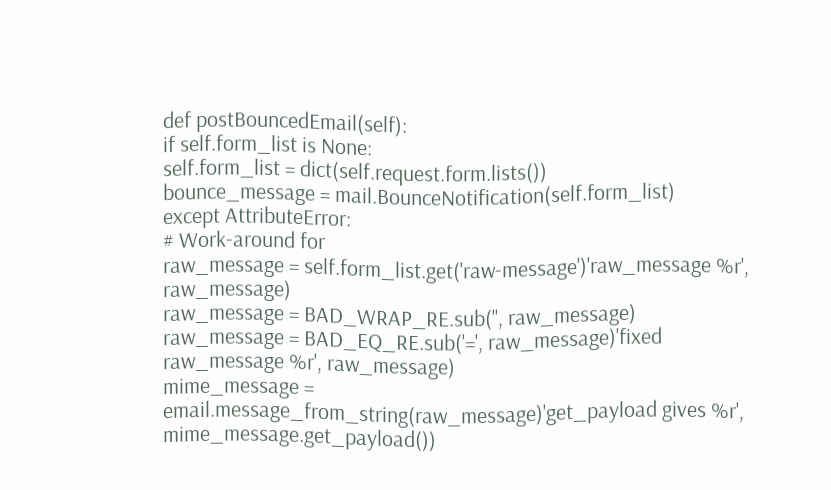def postBouncedEmail(self):
if self.form_list is None:
self.form_list = dict(self.request.form.lists())
bounce_message = mail.BounceNotification(self.form_list)
except AttributeError:
# Work-around for
raw_message = self.form_list.get('raw-message')'raw_message %r', raw_message)
raw_message = BAD_WRAP_RE.sub('', raw_message)
raw_message = BAD_EQ_RE.sub('=', raw_message)'fixed raw_message %r', raw_message)
mime_message = email.message_from_string(raw_message)'get_payload gives %r', mime_message.get_payload())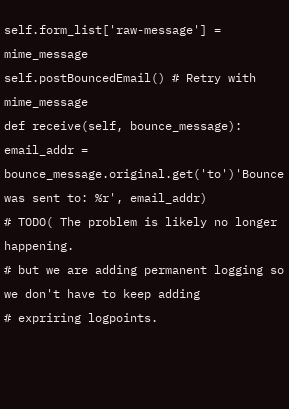self.form_list['raw-message'] = mime_message
self.postBouncedEmail() # Retry with mime_message
def receive(self, bounce_message):
email_addr = bounce_message.original.get('to')'Bounce was sent to: %r', email_addr)
# TODO( The problem is likely no longer happening.
# but we are adding permanent logging so we don't have to keep adding
# expriring logpoints.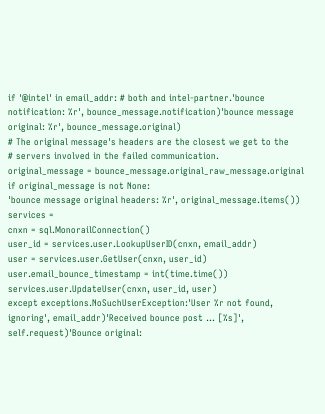if '@intel' in email_addr: # both and intel-partner.'bounce notification: %r', bounce_message.notification)'bounce message original: %r', bounce_message.original)
# The original message's headers are the closest we get to the
# servers involved in the failed communication.
original_message = bounce_message.original_raw_message.original
if original_message is not None:
'bounce message original headers: %r', original_message.items())
services =
cnxn = sql.MonorailConnection()
user_id = services.user.LookupUserID(cnxn, email_addr)
user = services.user.GetUser(cnxn, user_id)
user.email_bounce_timestamp = int(time.time())
services.user.UpdateUser(cnxn, user_id, user)
except exceptions.NoSuchUserException:'User %r not found, ignoring', email_addr)'Received bounce post ... [%s]', self.request)'Bounce original: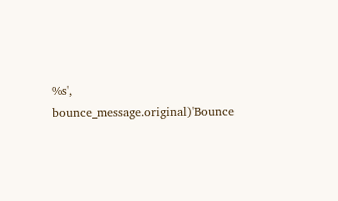%s', bounce_message.original)'Bounce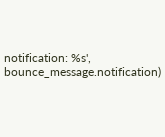notification: %s', bounce_message.notification)